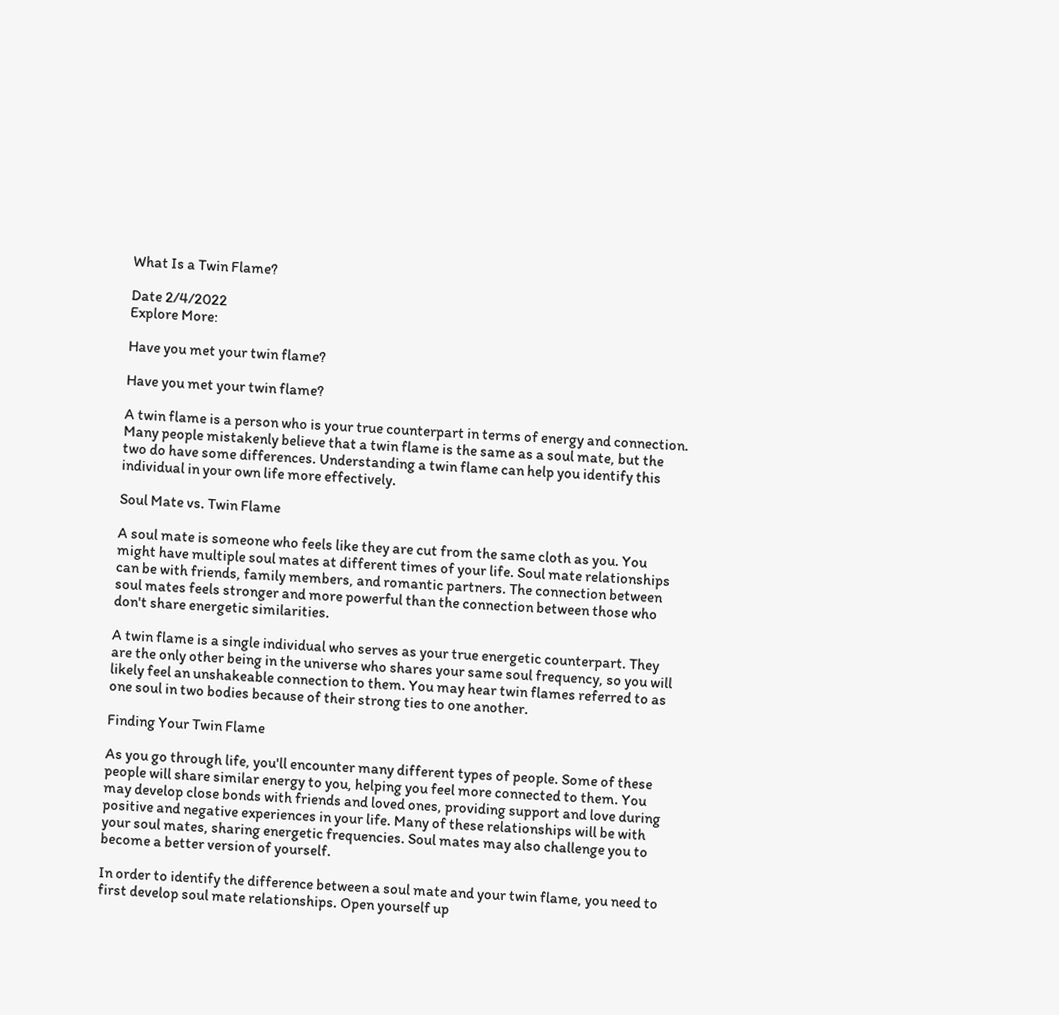What Is a Twin Flame?

Date 2/4/2022
Explore More:

Have you met your twin flame?

Have you met your twin flame?

A twin flame is a person who is your true counterpart in terms of energy and connection. Many people mistakenly believe that a twin flame is the same as a soul mate, but the two do have some differences. Understanding a twin flame can help you identify this individual in your own life more effectively.

Soul Mate vs. Twin Flame

A soul mate is someone who feels like they are cut from the same cloth as you. You might have multiple soul mates at different times of your life. Soul mate relationships can be with friends, family members, and romantic partners. The connection between soul mates feels stronger and more powerful than the connection between those who don't share energetic similarities.

A twin flame is a single individual who serves as your true energetic counterpart. They are the only other being in the universe who shares your same soul frequency, so you will likely feel an unshakeable connection to them. You may hear twin flames referred to as one soul in two bodies because of their strong ties to one another.

Finding Your Twin Flame

As you go through life, you'll encounter many different types of people. Some of these people will share similar energy to you, helping you feel more connected to them. You may develop close bonds with friends and loved ones, providing support and love during positive and negative experiences in your life. Many of these relationships will be with your soul mates, sharing energetic frequencies. Soul mates may also challenge you to become a better version of yourself.

In order to identify the difference between a soul mate and your twin flame, you need to first develop soul mate relationships. Open yourself up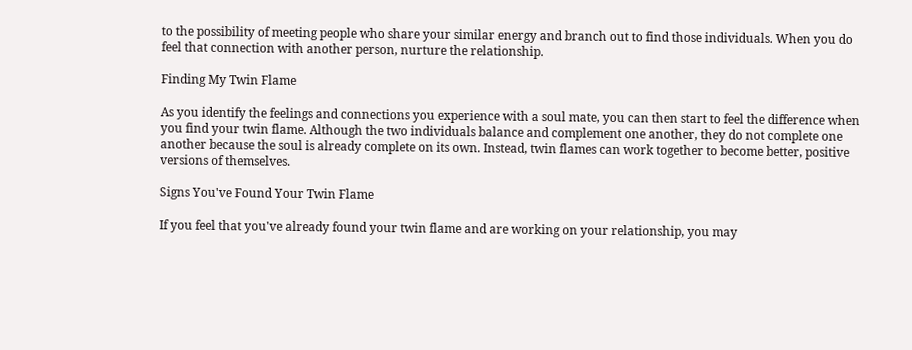to the possibility of meeting people who share your similar energy and branch out to find those individuals. When you do feel that connection with another person, nurture the relationship.

Finding My Twin Flame

As you identify the feelings and connections you experience with a soul mate, you can then start to feel the difference when you find your twin flame. Although the two individuals balance and complement one another, they do not complete one another because the soul is already complete on its own. Instead, twin flames can work together to become better, positive versions of themselves.

Signs You've Found Your Twin Flame

If you feel that you've already found your twin flame and are working on your relationship, you may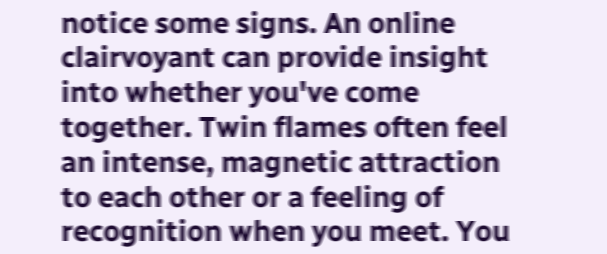notice some signs. An online clairvoyant can provide insight into whether you've come together. Twin flames often feel an intense, magnetic attraction to each other or a feeling of recognition when you meet. You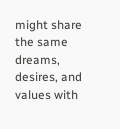might share the same dreams, desires, and values with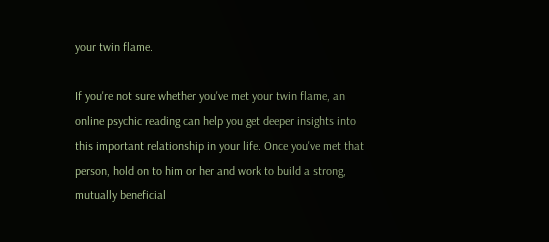your twin flame.

If you're not sure whether you've met your twin flame, an online psychic reading can help you get deeper insights into this important relationship in your life. Once you've met that person, hold on to him or her and work to build a strong, mutually beneficial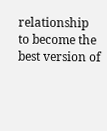relationship to become the best version of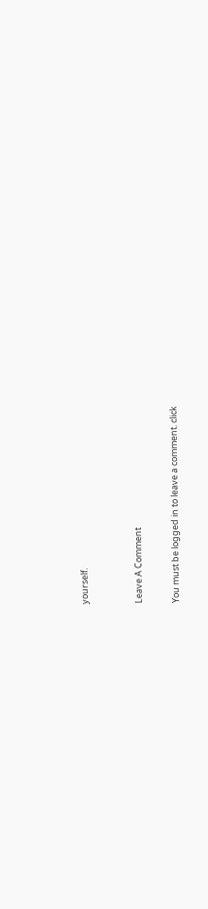yourself.


Leave A Comment

You must be logged in to leave a comment. click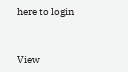here to login


View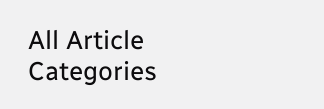All Article Categories